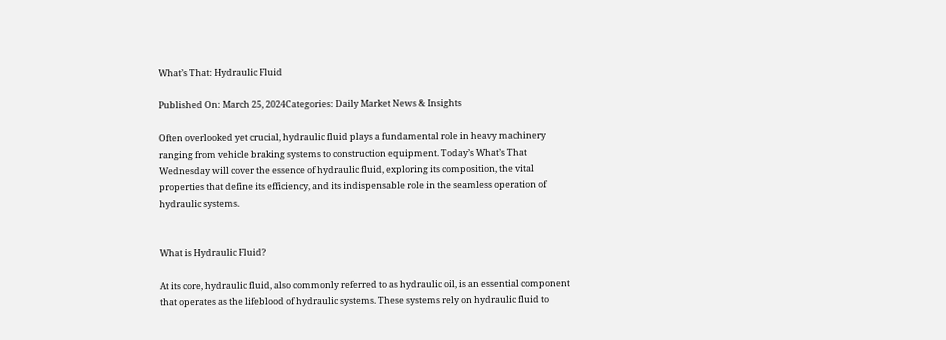What’s That: Hydraulic Fluid

Published On: March 25, 2024Categories: Daily Market News & Insights

Often overlooked yet crucial, hydraulic fluid plays a fundamental role in heavy machinery ranging from vehicle braking systems to construction equipment. Today’s What’s That Wednesday will cover the essence of hydraulic fluid, exploring its composition, the vital properties that define its efficiency, and its indispensable role in the seamless operation of hydraulic systems.


What is Hydraulic Fluid?

At its core, hydraulic fluid, also commonly referred to as hydraulic oil, is an essential component that operates as the lifeblood of hydraulic systems. These systems rely on hydraulic fluid to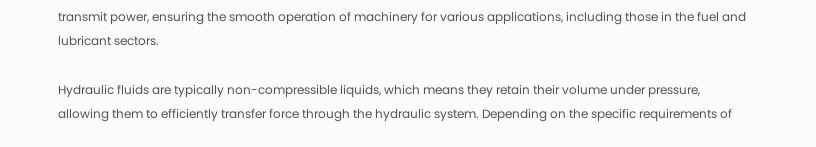transmit power, ensuring the smooth operation of machinery for various applications, including those in the fuel and lubricant sectors.

Hydraulic fluids are typically non-compressible liquids, which means they retain their volume under pressure, allowing them to efficiently transfer force through the hydraulic system. Depending on the specific requirements of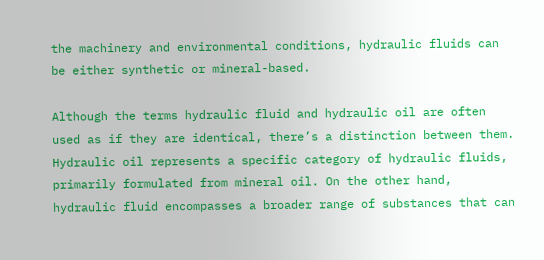the machinery and environmental conditions, hydraulic fluids can be either synthetic or mineral-based.

Although the terms hydraulic fluid and hydraulic oil are often used as if they are identical, there’s a distinction between them. Hydraulic oil represents a specific category of hydraulic fluids, primarily formulated from mineral oil. On the other hand, hydraulic fluid encompasses a broader range of substances that can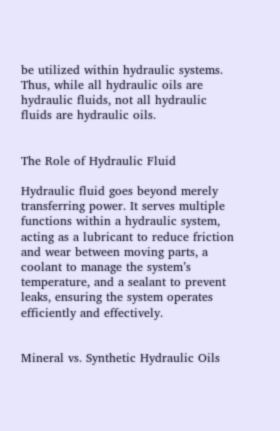be utilized within hydraulic systems. Thus, while all hydraulic oils are hydraulic fluids, not all hydraulic fluids are hydraulic oils.


The Role of Hydraulic Fluid

Hydraulic fluid goes beyond merely transferring power. It serves multiple functions within a hydraulic system, acting as a lubricant to reduce friction and wear between moving parts, a coolant to manage the system’s temperature, and a sealant to prevent leaks, ensuring the system operates efficiently and effectively.


Mineral vs. Synthetic Hydraulic Oils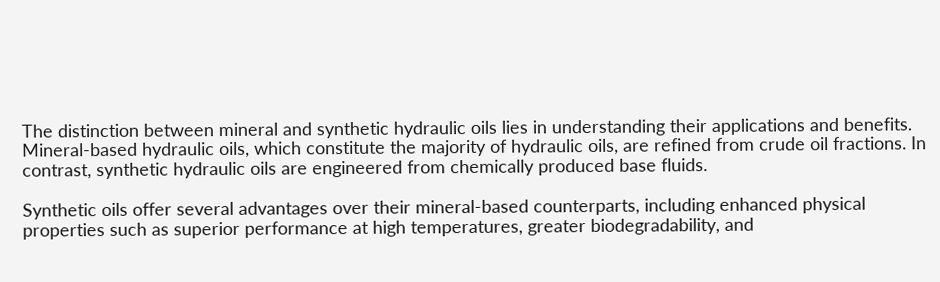The distinction between mineral and synthetic hydraulic oils lies in understanding their applications and benefits. Mineral-based hydraulic oils, which constitute the majority of hydraulic oils, are refined from crude oil fractions. In contrast, synthetic hydraulic oils are engineered from chemically produced base fluids.

Synthetic oils offer several advantages over their mineral-based counterparts, including enhanced physical properties such as superior performance at high temperatures, greater biodegradability, and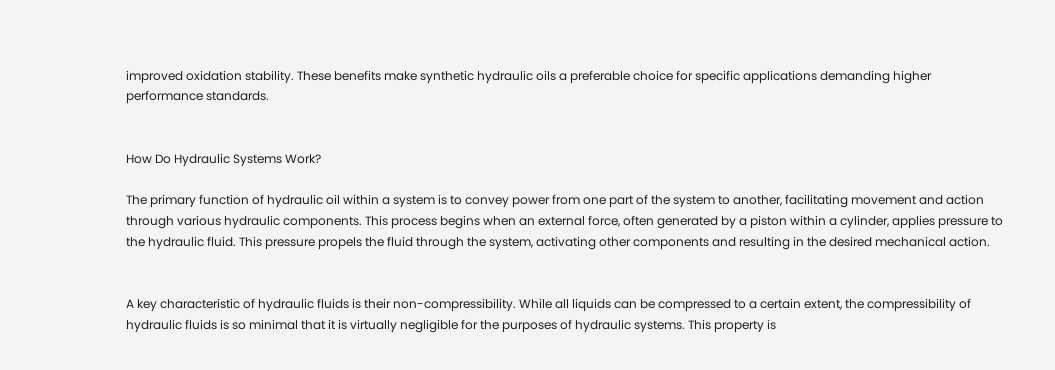improved oxidation stability. These benefits make synthetic hydraulic oils a preferable choice for specific applications demanding higher performance standards.


How Do Hydraulic Systems Work?

The primary function of hydraulic oil within a system is to convey power from one part of the system to another, facilitating movement and action through various hydraulic components. This process begins when an external force, often generated by a piston within a cylinder, applies pressure to the hydraulic fluid. This pressure propels the fluid through the system, activating other components and resulting in the desired mechanical action.


A key characteristic of hydraulic fluids is their non-compressibility. While all liquids can be compressed to a certain extent, the compressibility of hydraulic fluids is so minimal that it is virtually negligible for the purposes of hydraulic systems. This property is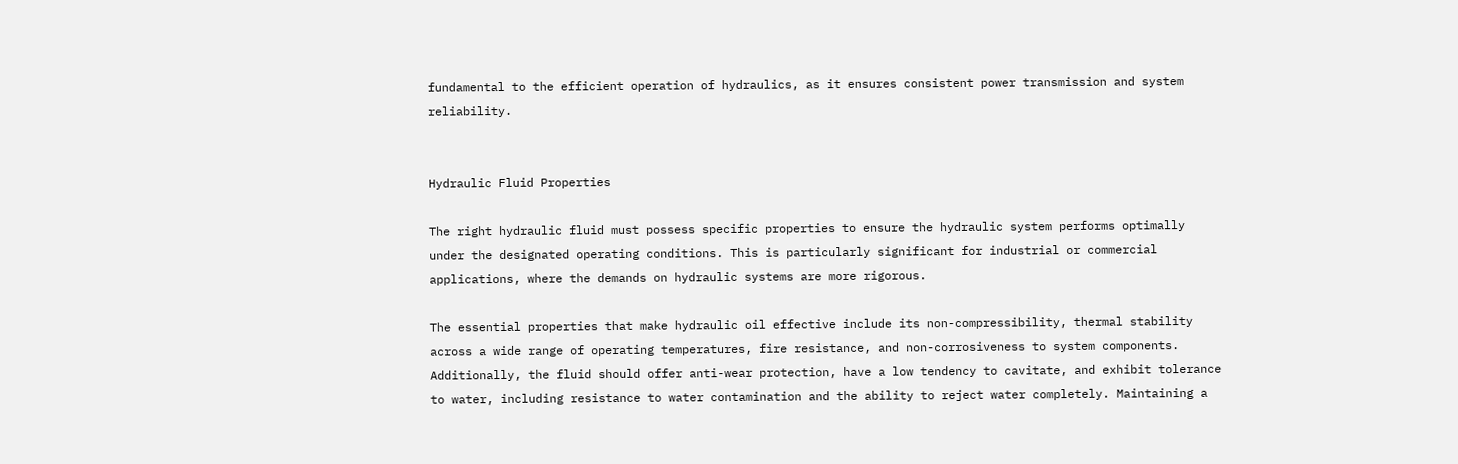fundamental to the efficient operation of hydraulics, as it ensures consistent power transmission and system reliability.


Hydraulic Fluid Properties

The right hydraulic fluid must possess specific properties to ensure the hydraulic system performs optimally under the designated operating conditions. This is particularly significant for industrial or commercial applications, where the demands on hydraulic systems are more rigorous.

The essential properties that make hydraulic oil effective include its non-compressibility, thermal stability across a wide range of operating temperatures, fire resistance, and non-corrosiveness to system components. Additionally, the fluid should offer anti-wear protection, have a low tendency to cavitate, and exhibit tolerance to water, including resistance to water contamination and the ability to reject water completely. Maintaining a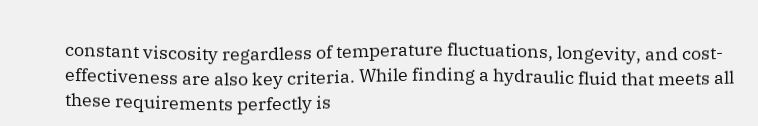constant viscosity regardless of temperature fluctuations, longevity, and cost-effectiveness are also key criteria. While finding a hydraulic fluid that meets all these requirements perfectly is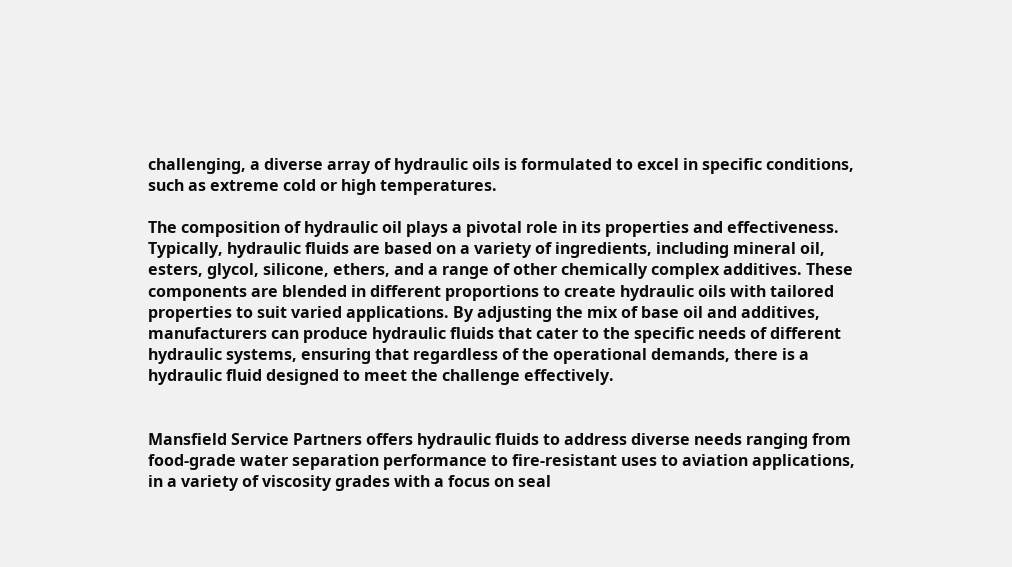challenging, a diverse array of hydraulic oils is formulated to excel in specific conditions, such as extreme cold or high temperatures.

The composition of hydraulic oil plays a pivotal role in its properties and effectiveness. Typically, hydraulic fluids are based on a variety of ingredients, including mineral oil, esters, glycol, silicone, ethers, and a range of other chemically complex additives. These components are blended in different proportions to create hydraulic oils with tailored properties to suit varied applications. By adjusting the mix of base oil and additives, manufacturers can produce hydraulic fluids that cater to the specific needs of different hydraulic systems, ensuring that regardless of the operational demands, there is a hydraulic fluid designed to meet the challenge effectively.


Mansfield Service Partners offers hydraulic fluids to address diverse needs ranging from food-grade water separation performance to fire-resistant uses to aviation applications, in a variety of viscosity grades with a focus on seal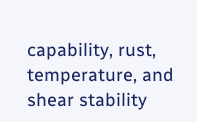capability, rust, temperature, and shear stability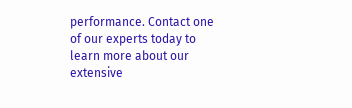performance. Contact one of our experts today to learn more about our extensive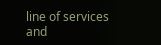line of services and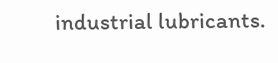industrial lubricants.